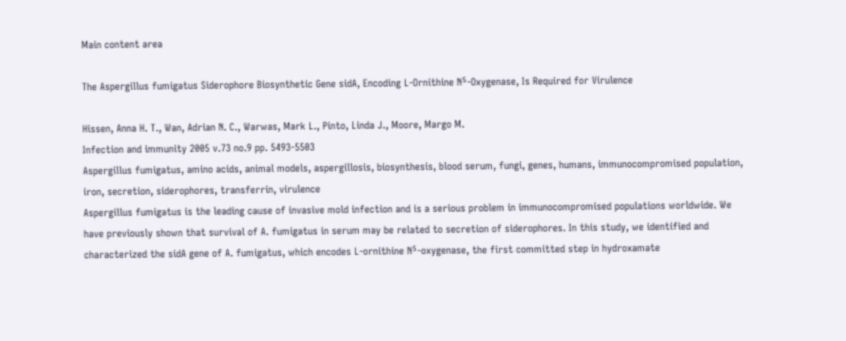Main content area

The Aspergillus fumigatus Siderophore Biosynthetic Gene sidA, Encoding L-Ornithine N⁵-Oxygenase, Is Required for Virulence

Hissen, Anna H. T., Wan, Adrian N. C., Warwas, Mark L., Pinto, Linda J., Moore, Margo M.
Infection and immunity 2005 v.73 no.9 pp. 5493-5503
Aspergillus fumigatus, amino acids, animal models, aspergillosis, biosynthesis, blood serum, fungi, genes, humans, immunocompromised population, iron, secretion, siderophores, transferrin, virulence
Aspergillus fumigatus is the leading cause of invasive mold infection and is a serious problem in immunocompromised populations worldwide. We have previously shown that survival of A. fumigatus in serum may be related to secretion of siderophores. In this study, we identified and characterized the sidA gene of A. fumigatus, which encodes L-ornithine N⁵-oxygenase, the first committed step in hydroxamate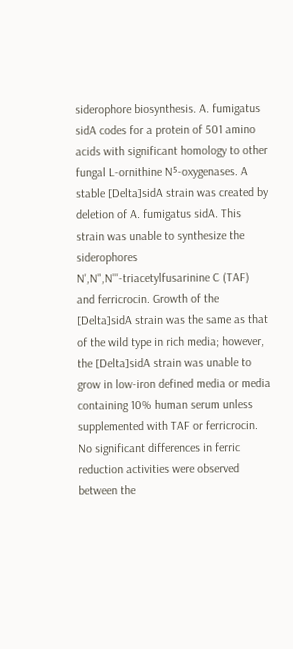siderophore biosynthesis. A. fumigatus sidA codes for a protein of 501 amino acids with significant homology to other fungal L-ornithine N⁵-oxygenases. A stable [Delta]sidA strain was created by deletion of A. fumigatus sidA. This strain was unable to synthesize the siderophores N',N",N'''-triacetylfusarinine C (TAF) and ferricrocin. Growth of the [Delta]sidA strain was the same as that of the wild type in rich media; however, the [Delta]sidA strain was unable to grow in low-iron defined media or media containing 10% human serum unless supplemented with TAF or ferricrocin. No significant differences in ferric reduction activities were observed between the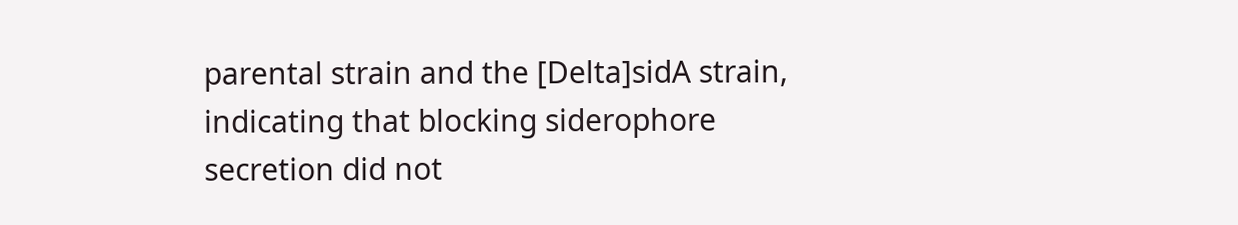parental strain and the [Delta]sidA strain, indicating that blocking siderophore secretion did not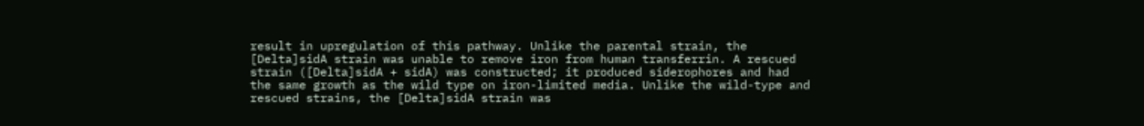result in upregulation of this pathway. Unlike the parental strain, the [Delta]sidA strain was unable to remove iron from human transferrin. A rescued strain ([Delta]sidA + sidA) was constructed; it produced siderophores and had the same growth as the wild type on iron-limited media. Unlike the wild-type and rescued strains, the [Delta]sidA strain was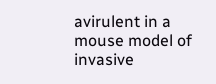avirulent in a mouse model of invasive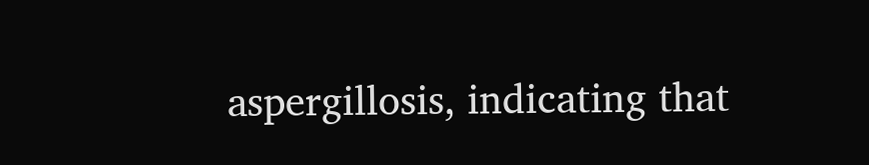aspergillosis, indicating that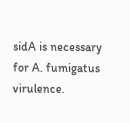sidA is necessary for A. fumigatus virulence.